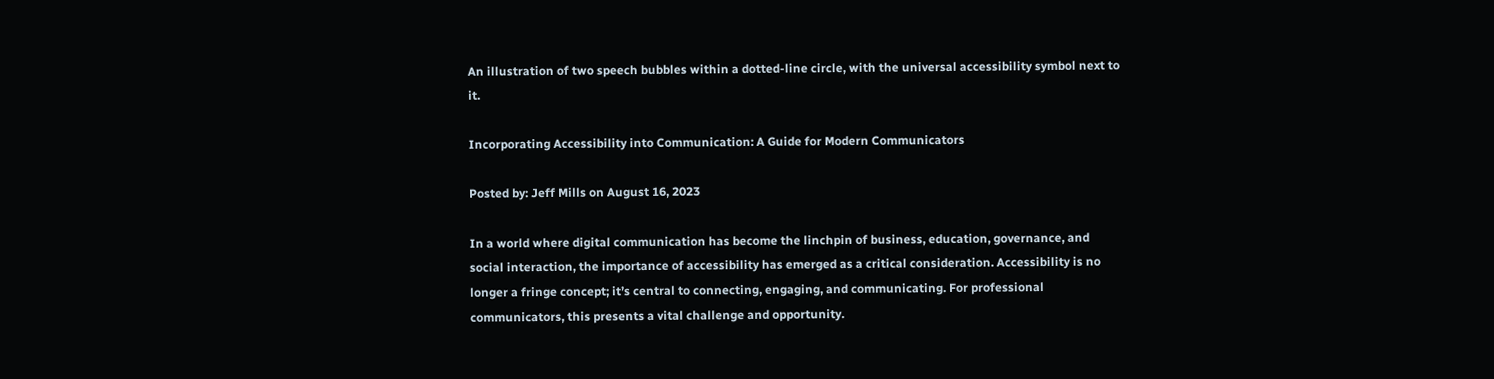An illustration of two speech bubbles within a dotted-line circle, with the universal accessibility symbol next to it.

Incorporating Accessibility into Communication: A Guide for Modern Communicators

Posted by: Jeff Mills on August 16, 2023

In a world where digital communication has become the linchpin of business, education, governance, and social interaction, the importance of accessibility has emerged as a critical consideration. Accessibility is no longer a fringe concept; it’s central to connecting, engaging, and communicating. For professional communicators, this presents a vital challenge and opportunity.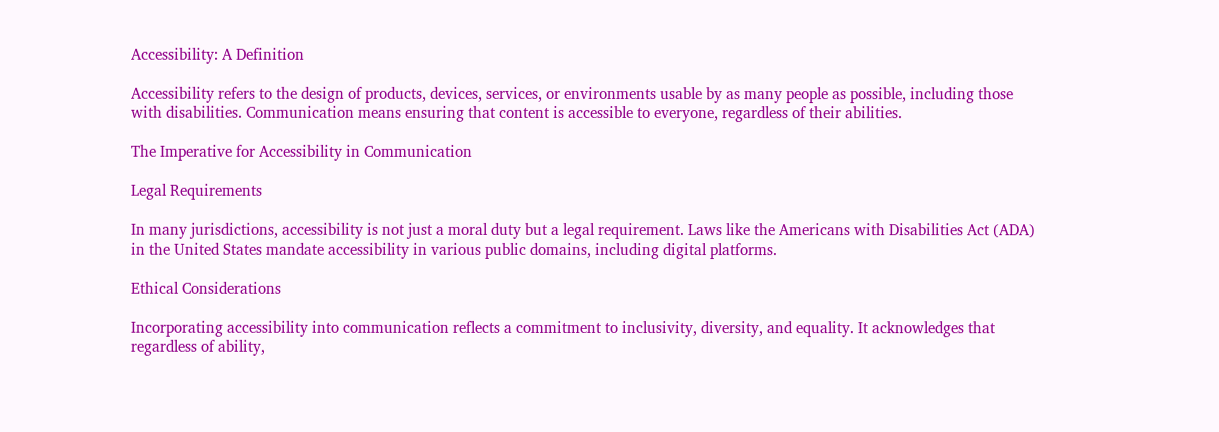Accessibility: A Definition

Accessibility refers to the design of products, devices, services, or environments usable by as many people as possible, including those with disabilities. Communication means ensuring that content is accessible to everyone, regardless of their abilities.

The Imperative for Accessibility in Communication

Legal Requirements

In many jurisdictions, accessibility is not just a moral duty but a legal requirement. Laws like the Americans with Disabilities Act (ADA) in the United States mandate accessibility in various public domains, including digital platforms.

Ethical Considerations

Incorporating accessibility into communication reflects a commitment to inclusivity, diversity, and equality. It acknowledges that regardless of ability,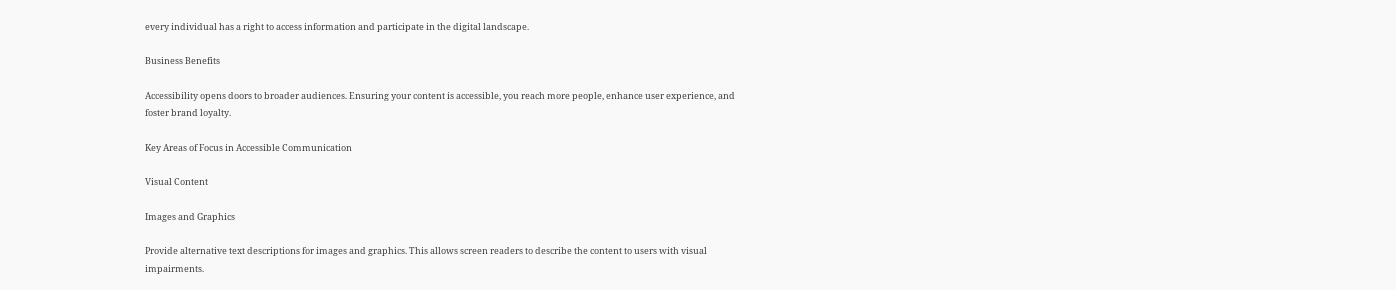every individual has a right to access information and participate in the digital landscape.

Business Benefits

Accessibility opens doors to broader audiences. Ensuring your content is accessible, you reach more people, enhance user experience, and foster brand loyalty.

Key Areas of Focus in Accessible Communication

Visual Content

Images and Graphics

Provide alternative text descriptions for images and graphics. This allows screen readers to describe the content to users with visual impairments.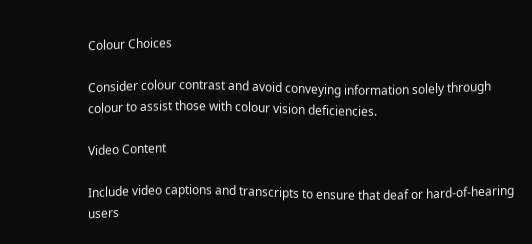Colour Choices

Consider colour contrast and avoid conveying information solely through colour to assist those with colour vision deficiencies.

Video Content

Include video captions and transcripts to ensure that deaf or hard-of-hearing users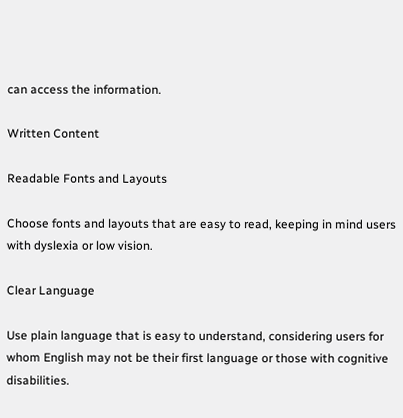can access the information.

Written Content

Readable Fonts and Layouts

Choose fonts and layouts that are easy to read, keeping in mind users with dyslexia or low vision.

Clear Language

Use plain language that is easy to understand, considering users for whom English may not be their first language or those with cognitive disabilities.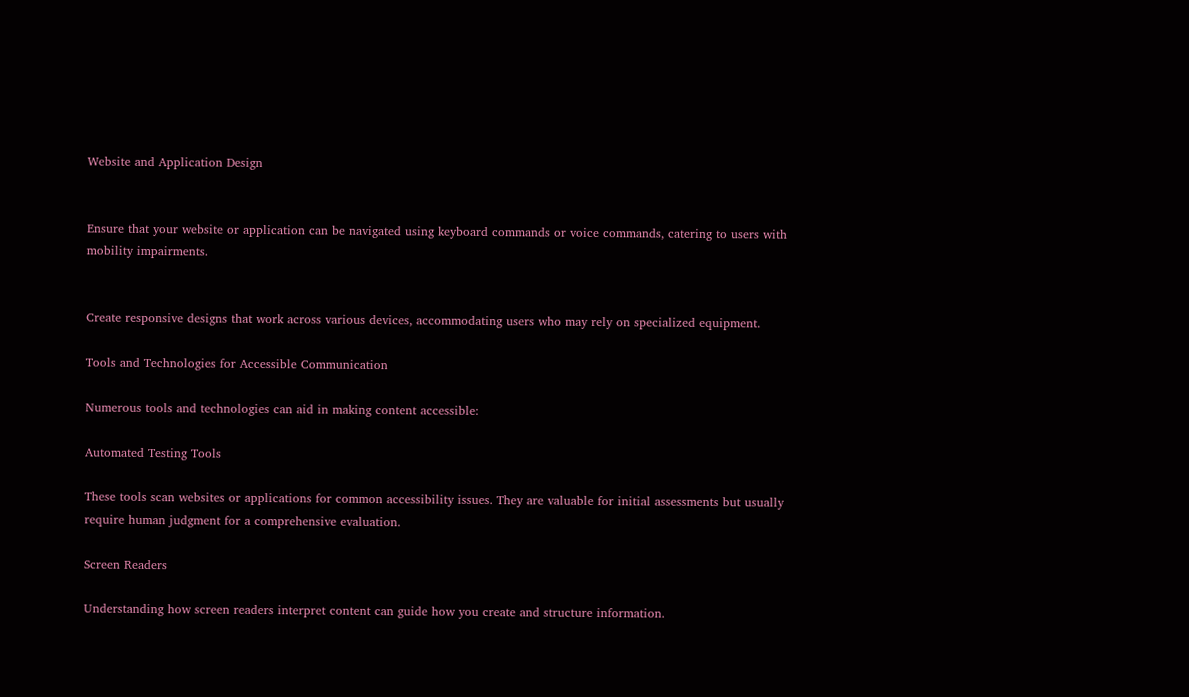Website and Application Design


Ensure that your website or application can be navigated using keyboard commands or voice commands, catering to users with mobility impairments.


Create responsive designs that work across various devices, accommodating users who may rely on specialized equipment.

Tools and Technologies for Accessible Communication

Numerous tools and technologies can aid in making content accessible:

Automated Testing Tools

These tools scan websites or applications for common accessibility issues. They are valuable for initial assessments but usually require human judgment for a comprehensive evaluation.

Screen Readers

Understanding how screen readers interpret content can guide how you create and structure information.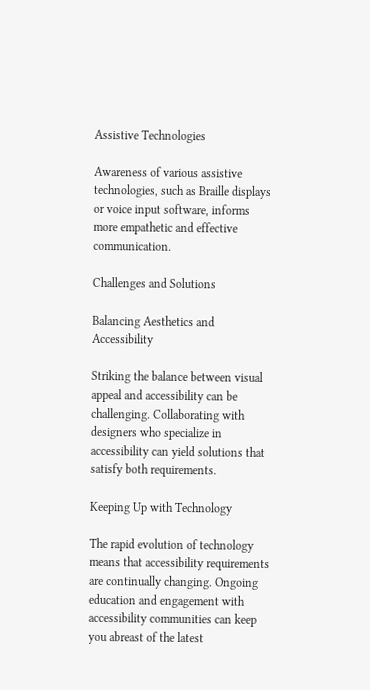Assistive Technologies

Awareness of various assistive technologies, such as Braille displays or voice input software, informs more empathetic and effective communication.

Challenges and Solutions

Balancing Aesthetics and Accessibility

Striking the balance between visual appeal and accessibility can be challenging. Collaborating with designers who specialize in accessibility can yield solutions that satisfy both requirements.

Keeping Up with Technology

The rapid evolution of technology means that accessibility requirements are continually changing. Ongoing education and engagement with accessibility communities can keep you abreast of the latest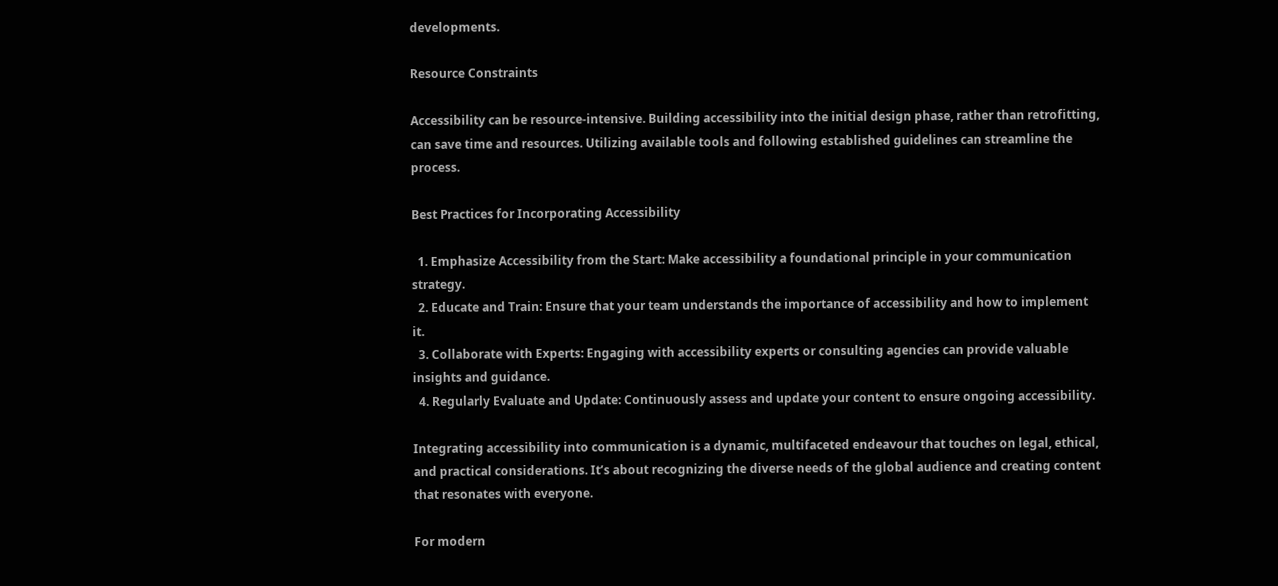developments.

Resource Constraints

Accessibility can be resource-intensive. Building accessibility into the initial design phase, rather than retrofitting, can save time and resources. Utilizing available tools and following established guidelines can streamline the process.

Best Practices for Incorporating Accessibility

  1. Emphasize Accessibility from the Start: Make accessibility a foundational principle in your communication strategy.
  2. Educate and Train: Ensure that your team understands the importance of accessibility and how to implement it.
  3. Collaborate with Experts: Engaging with accessibility experts or consulting agencies can provide valuable insights and guidance.
  4. Regularly Evaluate and Update: Continuously assess and update your content to ensure ongoing accessibility.

Integrating accessibility into communication is a dynamic, multifaceted endeavour that touches on legal, ethical, and practical considerations. It’s about recognizing the diverse needs of the global audience and creating content that resonates with everyone.

For modern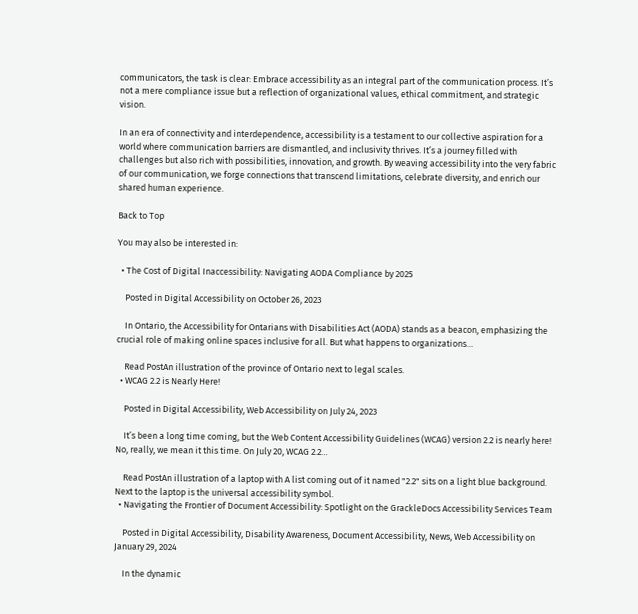communicators, the task is clear: Embrace accessibility as an integral part of the communication process. It’s not a mere compliance issue but a reflection of organizational values, ethical commitment, and strategic vision.

In an era of connectivity and interdependence, accessibility is a testament to our collective aspiration for a world where communication barriers are dismantled, and inclusivity thrives. It’s a journey filled with challenges but also rich with possibilities, innovation, and growth. By weaving accessibility into the very fabric of our communication, we forge connections that transcend limitations, celebrate diversity, and enrich our shared human experience.

Back to Top

You may also be interested in:

  • The Cost of Digital Inaccessibility: Navigating AODA Compliance by 2025

    Posted in Digital Accessibility on October 26, 2023

    In Ontario, the Accessibility for Ontarians with Disabilities Act (AODA) stands as a beacon, emphasizing the crucial role of making online spaces inclusive for all. But what happens to organizations…

    Read PostAn illustration of the province of Ontario next to legal scales.
  • WCAG 2.2 is Nearly Here!

    Posted in Digital Accessibility, Web Accessibility on July 24, 2023

    It’s been a long time coming, but the Web Content Accessibility Guidelines (WCAG) version 2.2 is nearly here! No, really, we mean it this time. On July 20, WCAG 2.2…

    Read PostAn illustration of a laptop with A list coming out of it named "2.2" sits on a light blue background. Next to the laptop is the universal accessibility symbol.
  • Navigating the Frontier of Document Accessibility: Spotlight on the GrackleDocs Accessibility Services Team

    Posted in Digital Accessibility, Disability Awareness, Document Accessibility, News, Web Accessibility on January 29, 2024

    In the dynamic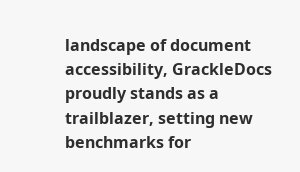landscape of document accessibility, GrackleDocs proudly stands as a trailblazer, setting new benchmarks for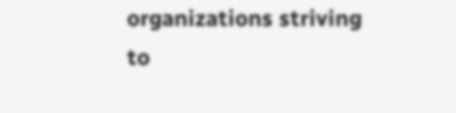organizations striving to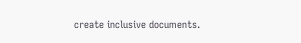create inclusive documents.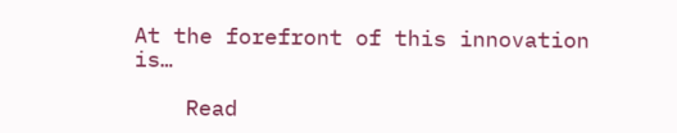At the forefront of this innovation is…

    Read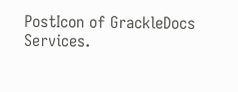PostIcon of GrackleDocs Services.